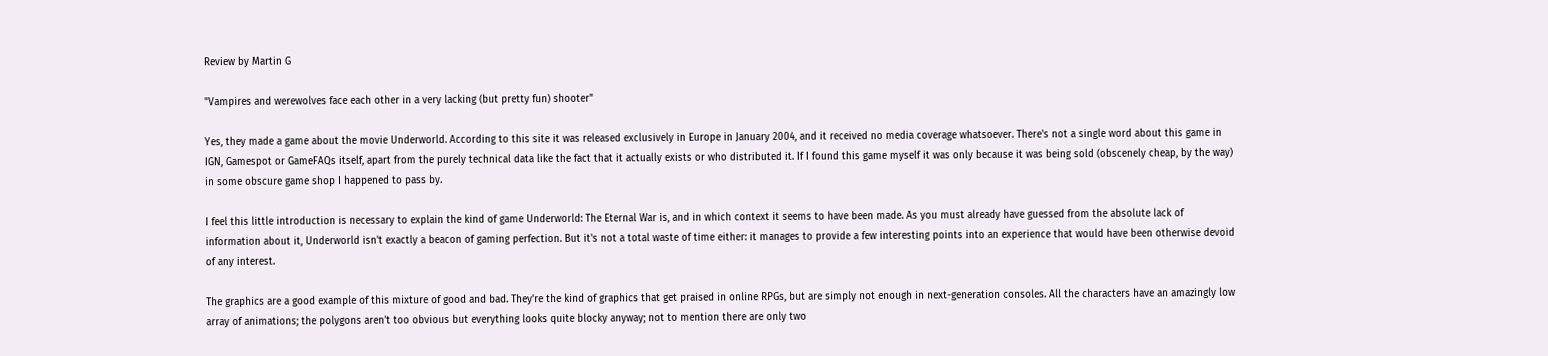Review by Martin G

"Vampires and werewolves face each other in a very lacking (but pretty fun) shooter"

Yes, they made a game about the movie Underworld. According to this site it was released exclusively in Europe in January 2004, and it received no media coverage whatsoever. There's not a single word about this game in IGN, Gamespot or GameFAQs itself, apart from the purely technical data like the fact that it actually exists or who distributed it. If I found this game myself it was only because it was being sold (obscenely cheap, by the way) in some obscure game shop I happened to pass by.

I feel this little introduction is necessary to explain the kind of game Underworld: The Eternal War is, and in which context it seems to have been made. As you must already have guessed from the absolute lack of information about it, Underworld isn't exactly a beacon of gaming perfection. But it's not a total waste of time either: it manages to provide a few interesting points into an experience that would have been otherwise devoid of any interest.

The graphics are a good example of this mixture of good and bad. They're the kind of graphics that get praised in online RPGs, but are simply not enough in next-generation consoles. All the characters have an amazingly low array of animations; the polygons aren't too obvious but everything looks quite blocky anyway; not to mention there are only two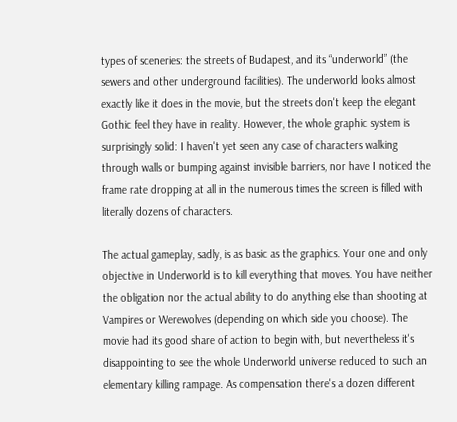types of sceneries: the streets of Budapest, and its “underworld” (the sewers and other underground facilities). The underworld looks almost exactly like it does in the movie, but the streets don't keep the elegant Gothic feel they have in reality. However, the whole graphic system is surprisingly solid: I haven't yet seen any case of characters walking through walls or bumping against invisible barriers, nor have I noticed the frame rate dropping at all in the numerous times the screen is filled with literally dozens of characters.

The actual gameplay, sadly, is as basic as the graphics. Your one and only objective in Underworld is to kill everything that moves. You have neither the obligation nor the actual ability to do anything else than shooting at Vampires or Werewolves (depending on which side you choose). The movie had its good share of action to begin with, but nevertheless it's disappointing to see the whole Underworld universe reduced to such an elementary killing rampage. As compensation there's a dozen different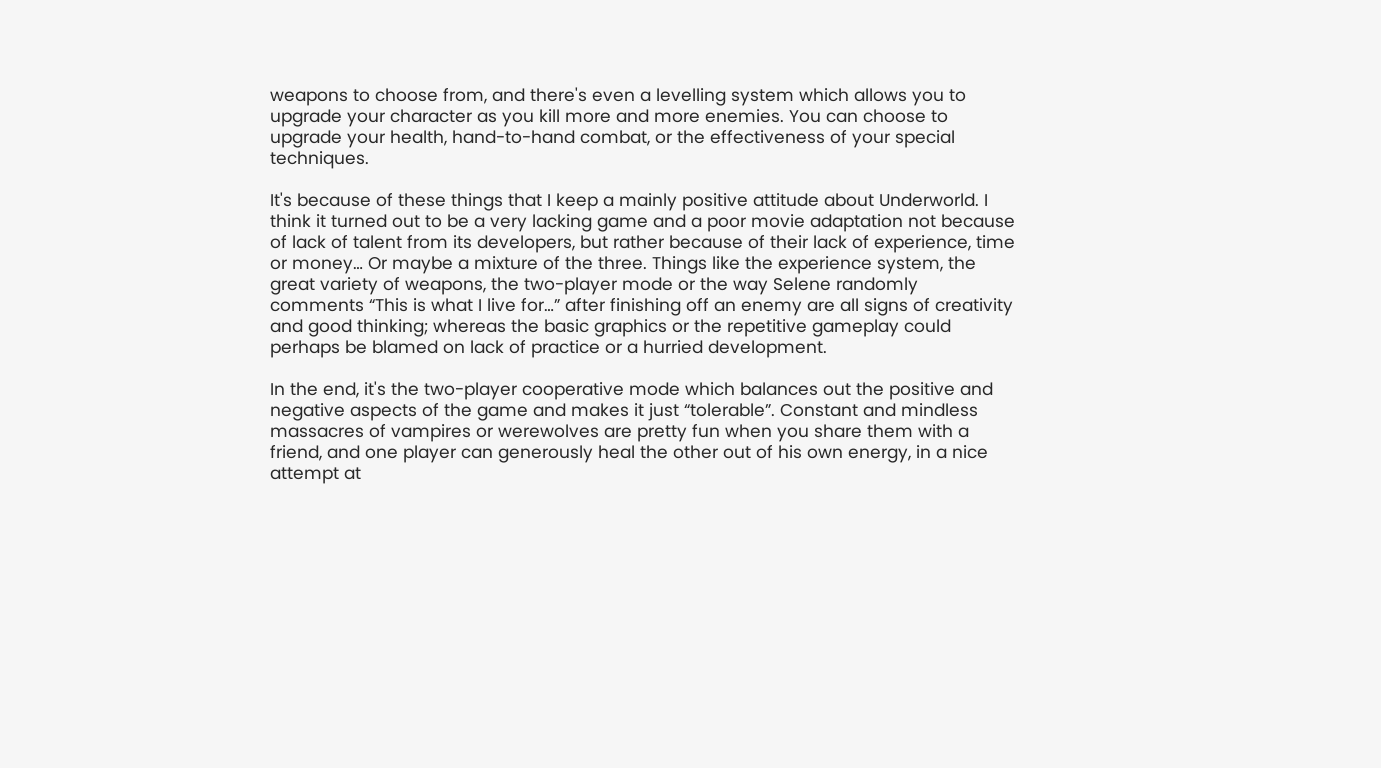weapons to choose from, and there's even a levelling system which allows you to upgrade your character as you kill more and more enemies. You can choose to upgrade your health, hand-to-hand combat, or the effectiveness of your special techniques.

It's because of these things that I keep a mainly positive attitude about Underworld. I think it turned out to be a very lacking game and a poor movie adaptation not because of lack of talent from its developers, but rather because of their lack of experience, time or money… Or maybe a mixture of the three. Things like the experience system, the great variety of weapons, the two-player mode or the way Selene randomly comments “This is what I live for…” after finishing off an enemy are all signs of creativity and good thinking; whereas the basic graphics or the repetitive gameplay could perhaps be blamed on lack of practice or a hurried development.

In the end, it's the two-player cooperative mode which balances out the positive and negative aspects of the game and makes it just “tolerable”. Constant and mindless massacres of vampires or werewolves are pretty fun when you share them with a friend, and one player can generously heal the other out of his own energy, in a nice attempt at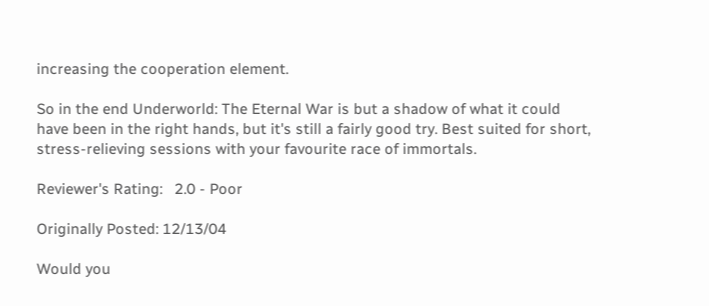increasing the cooperation element.

So in the end Underworld: The Eternal War is but a shadow of what it could have been in the right hands, but it's still a fairly good try. Best suited for short, stress-relieving sessions with your favourite race of immortals.

Reviewer's Rating:   2.0 - Poor

Originally Posted: 12/13/04

Would you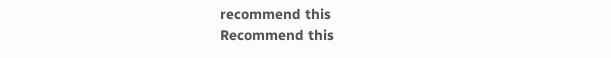recommend this
Recommend this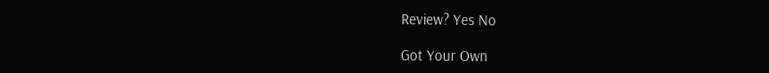Review? Yes No

Got Your Own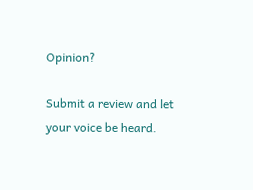Opinion?

Submit a review and let your voice be heard.